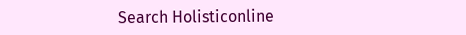Search Holisticonline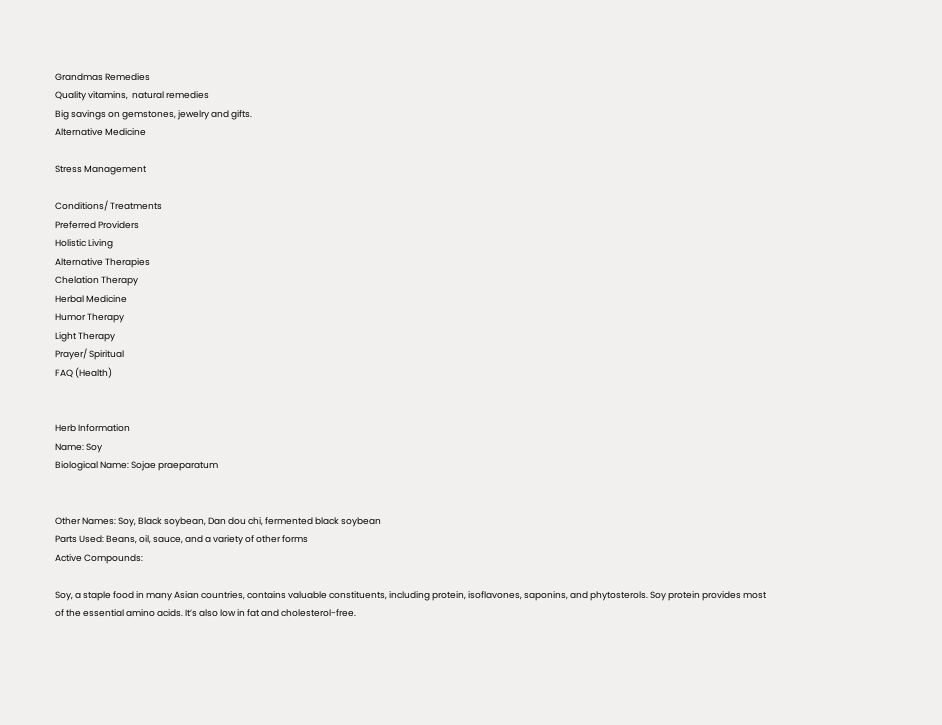Grandmas Remedies
Quality vitamins,  natural remedies
Big savings on gemstones, jewelry and gifts.
Alternative Medicine

Stress Management

Conditions/ Treatments
Preferred Providers
Holistic Living
Alternative Therapies
Chelation Therapy
Herbal Medicine
Humor Therapy
Light Therapy
Prayer/ Spiritual
FAQ (Health)


Herb Information
Name: Soy
Biological Name: Sojae praeparatum


Other Names: Soy, Black soybean, Dan dou chi, fermented black soybean
Parts Used: Beans, oil, sauce, and a variety of other forms
Active Compounds:

Soy, a staple food in many Asian countries, contains valuable constituents, including protein, isoflavones, saponins, and phytosterols. Soy protein provides most of the essential amino acids. It’s also low in fat and cholesterol-free.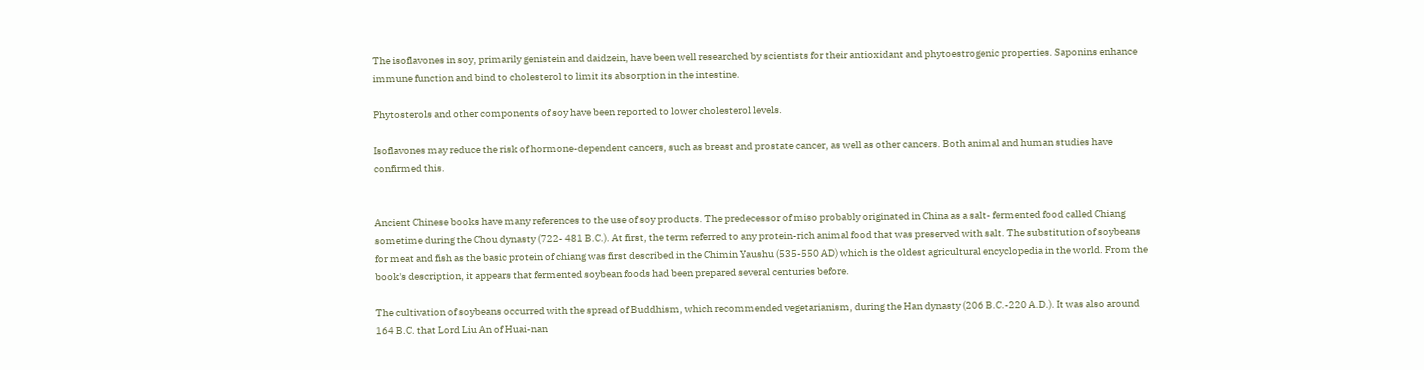The isoflavones in soy, primarily genistein and daidzein, have been well researched by scientists for their antioxidant and phytoestrogenic properties. Saponins enhance immune function and bind to cholesterol to limit its absorption in the intestine.

Phytosterols and other components of soy have been reported to lower cholesterol levels.

Isoflavones may reduce the risk of hormone-dependent cancers, such as breast and prostate cancer, as well as other cancers. Both animal and human studies have confirmed this.


Ancient Chinese books have many references to the use of soy products. The predecessor of miso probably originated in China as a salt- fermented food called Chiang sometime during the Chou dynasty (722- 481 B.C.). At first, the term referred to any protein-rich animal food that was preserved with salt. The substitution of soybeans for meat and fish as the basic protein of chiang was first described in the Chimin Yaushu (535-550 AD) which is the oldest agricultural encyclopedia in the world. From the book's description, it appears that fermented soybean foods had been prepared several centuries before.

The cultivation of soybeans occurred with the spread of Buddhism, which recommended vegetarianism, during the Han dynasty (206 B.C.-220 A.D.). It was also around 164 B.C. that Lord Liu An of Huai-nan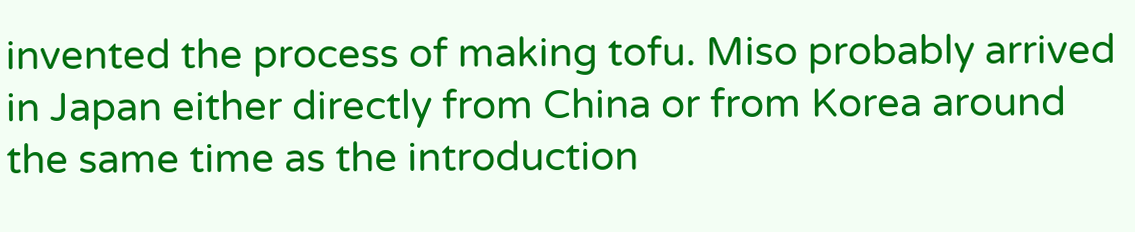invented the process of making tofu. Miso probably arrived in Japan either directly from China or from Korea around the same time as the introduction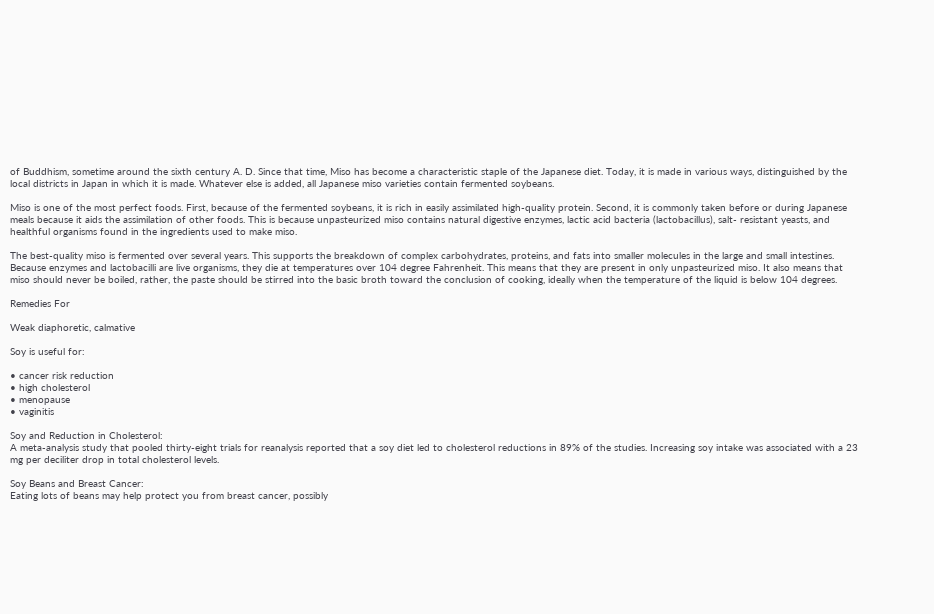of Buddhism, sometime around the sixth century A. D. Since that time, Miso has become a characteristic staple of the Japanese diet. Today, it is made in various ways, distinguished by the local districts in Japan in which it is made. Whatever else is added, all Japanese miso varieties contain fermented soybeans.

Miso is one of the most perfect foods. First, because of the fermented soybeans, it is rich in easily assimilated high-quality protein. Second, it is commonly taken before or during Japanese meals because it aids the assimilation of other foods. This is because unpasteurized miso contains natural digestive enzymes, lactic acid bacteria (lactobacillus), salt- resistant yeasts, and healthful organisms found in the ingredients used to make miso.

The best-quality miso is fermented over several years. This supports the breakdown of complex carbohydrates, proteins, and fats into smaller molecules in the large and small intestines. Because enzymes and lactobacilli are live organisms, they die at temperatures over 104 degree Fahrenheit. This means that they are present in only unpasteurized miso. It also means that miso should never be boiled, rather, the paste should be stirred into the basic broth toward the conclusion of cooking, ideally when the temperature of the liquid is below 104 degrees.

Remedies For

Weak diaphoretic, calmative

Soy is useful for:

• cancer risk reduction
• high cholesterol
• menopause
• vaginitis

Soy and Reduction in Cholesterol:
A meta-analysis study that pooled thirty-eight trials for reanalysis reported that a soy diet led to cholesterol reductions in 89% of the studies. Increasing soy intake was associated with a 23 mg per deciliter drop in total cholesterol levels.

Soy Beans and Breast Cancer:
Eating lots of beans may help protect you from breast cancer, possibly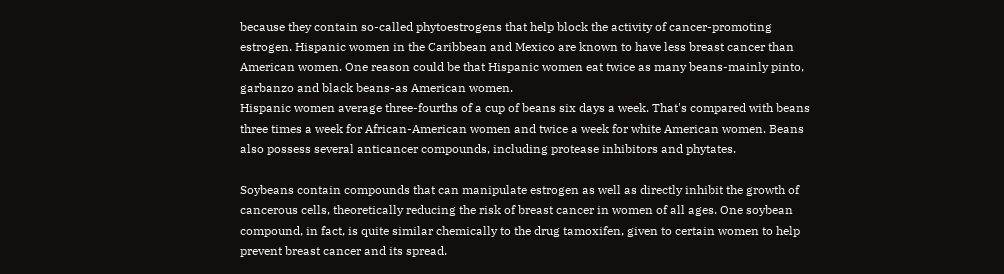because they contain so-called phytoestrogens that help block the activity of cancer-promoting estrogen. Hispanic women in the Caribbean and Mexico are known to have less breast cancer than American women. One reason could be that Hispanic women eat twice as many beans-mainly pinto, garbanzo and black beans-as American women.
Hispanic women average three-fourths of a cup of beans six days a week. That's compared with beans three times a week for African-American women and twice a week for white American women. Beans also possess several anticancer compounds, including protease inhibitors and phytates.

Soybeans contain compounds that can manipulate estrogen as well as directly inhibit the growth of cancerous cells, theoretically reducing the risk of breast cancer in women of all ages. One soybean compound, in fact, is quite similar chemically to the drug tamoxifen, given to certain women to help prevent breast cancer and its spread.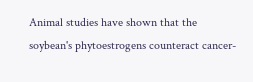Animal studies have shown that the soybean's phytoestrogens counteract cancer-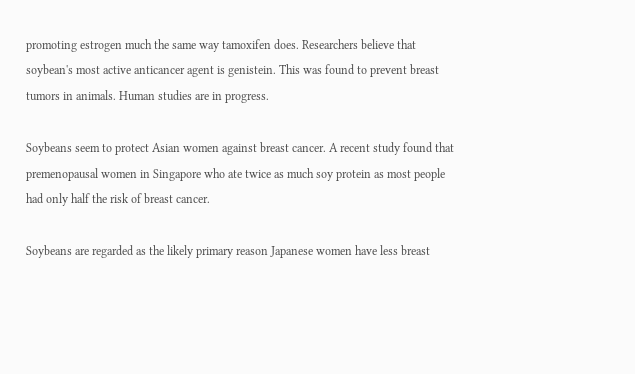promoting estrogen much the same way tamoxifen does. Researchers believe that soybean's most active anticancer agent is genistein. This was found to prevent breast tumors in animals. Human studies are in progress.

Soybeans seem to protect Asian women against breast cancer. A recent study found that premenopausal women in Singapore who ate twice as much soy protein as most people had only half the risk of breast cancer.

Soybeans are regarded as the likely primary reason Japanese women have less breast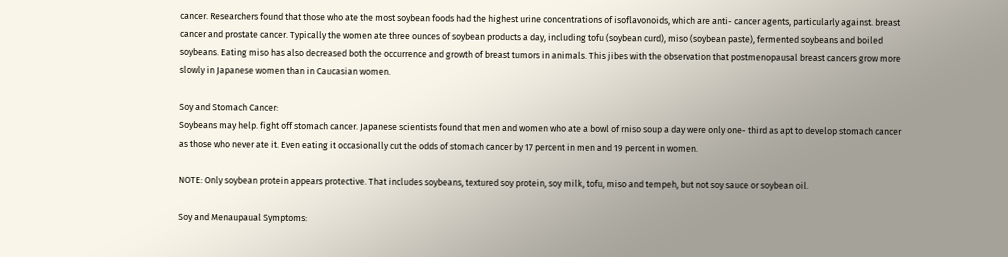cancer. Researchers found that those who ate the most soybean foods had the highest urine concentrations of isoflavonoids, which are anti- cancer agents, particularly against. breast cancer and prostate cancer. Typically the women ate three ounces of soybean products a day, including tofu (soybean curd), miso (soybean paste), fermented soybeans and boiled soybeans. Eating miso has also decreased both the occurrence and growth of breast tumors in animals. This jibes with the observation that postmenopausal breast cancers grow more slowly in Japanese women than in Caucasian women.

Soy and Stomach Cancer:
Soybeans may help. fight off stomach cancer. Japanese scientists found that men and women who ate a bowl of rniso soup a day were only one- third as apt to develop stomach cancer as those who never ate it. Even eating it occasionally cut the odds of stomach cancer by 17 percent in men and 19 percent in women.

NOTE: Only soybean protein appears protective. That includes soybeans, textured soy protein, soy milk, tofu, miso and tempeh, but not soy sauce or soybean oil.

Soy and Menaupaual Symptoms: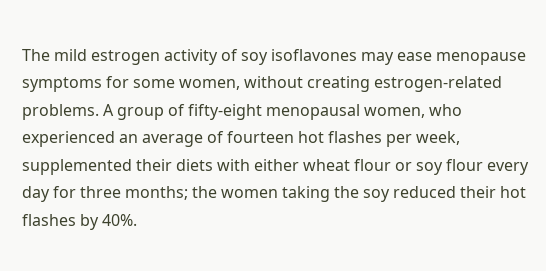The mild estrogen activity of soy isoflavones may ease menopause symptoms for some women, without creating estrogen-related problems. A group of fifty-eight menopausal women, who experienced an average of fourteen hot flashes per week, supplemented their diets with either wheat flour or soy flour every day for three months; the women taking the soy reduced their hot flashes by 40%.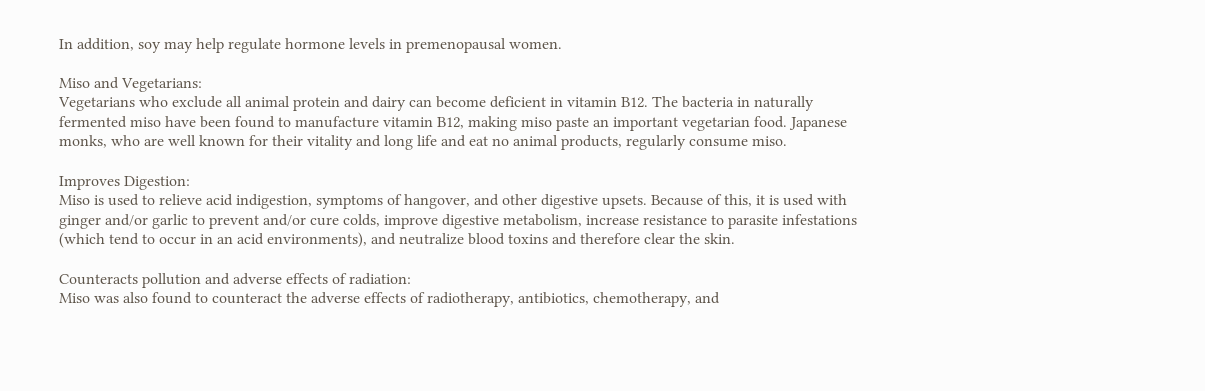In addition, soy may help regulate hormone levels in premenopausal women.

Miso and Vegetarians:
Vegetarians who exclude all animal protein and dairy can become deficient in vitamin B12. The bacteria in naturally fermented miso have been found to manufacture vitamin B12, making miso paste an important vegetarian food. Japanese monks, who are well known for their vitality and long life and eat no animal products, regularly consume miso.

Improves Digestion:
Miso is used to relieve acid indigestion, symptoms of hangover, and other digestive upsets. Because of this, it is used with ginger and/or garlic to prevent and/or cure colds, improve digestive metabolism, increase resistance to parasite infestations (which tend to occur in an acid environments), and neutralize blood toxins and therefore clear the skin.

Counteracts pollution and adverse effects of radiation:
Miso was also found to counteract the adverse effects of radiotherapy, antibiotics, chemotherapy, and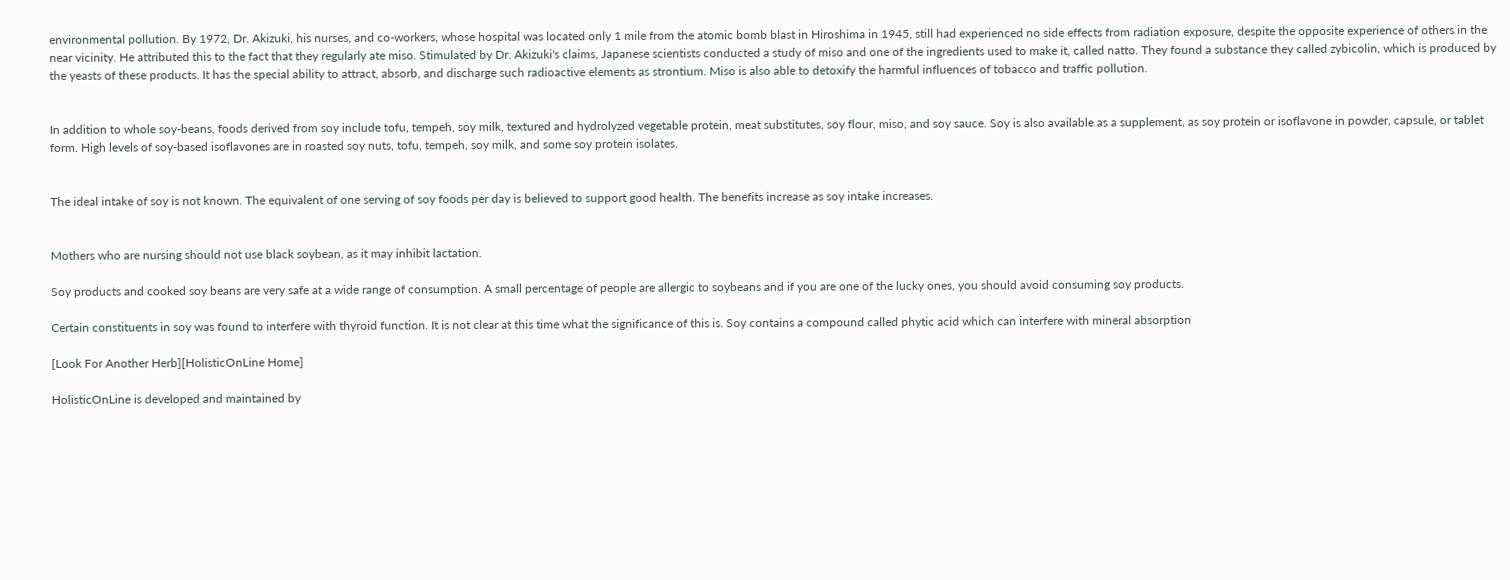environmental pollution. By 1972, Dr. Akizuki, his nurses, and co-workers, whose hospital was located only 1 mile from the atomic bomb blast in Hiroshima in 1945, still had experienced no side effects from radiation exposure, despite the opposite experience of others in the near vicinity. He attributed this to the fact that they regularly ate miso. Stimulated by Dr. Akizuki's claims, Japanese scientists conducted a study of miso and one of the ingredients used to make it, called natto. They found a substance they called zybicolin, which is produced by the yeasts of these products. It has the special ability to attract, absorb, and discharge such radioactive elements as strontium. Miso is also able to detoxify the harmful influences of tobacco and traffic pollution.


In addition to whole soy-beans, foods derived from soy include tofu, tempeh, soy milk, textured and hydrolyzed vegetable protein, meat substitutes, soy flour, miso, and soy sauce. Soy is also available as a supplement, as soy protein or isoflavone in powder, capsule, or tablet form. High levels of soy-based isoflavones are in roasted soy nuts, tofu, tempeh, soy milk, and some soy protein isolates.


The ideal intake of soy is not known. The equivalent of one serving of soy foods per day is believed to support good health. The benefits increase as soy intake increases.


Mothers who are nursing should not use black soybean, as it may inhibit lactation.

Soy products and cooked soy beans are very safe at a wide range of consumption. A small percentage of people are allergic to soybeans and if you are one of the lucky ones, you should avoid consuming soy products.

Certain constituents in soy was found to interfere with thyroid function. It is not clear at this time what the significance of this is. Soy contains a compound called phytic acid which can interfere with mineral absorption

[Look For Another Herb][HolisticOnLine Home]

HolisticOnLine is developed and maintained by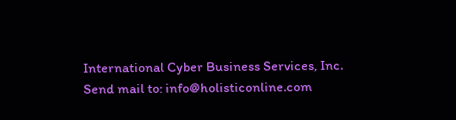International Cyber Business Services, Inc.
Send mail to: info@holisticonline.com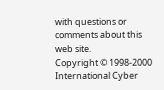with questions or comments about this web site.
Copyright © 1998-2000 International Cyber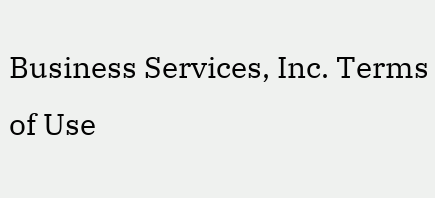Business Services, Inc. Terms of Use